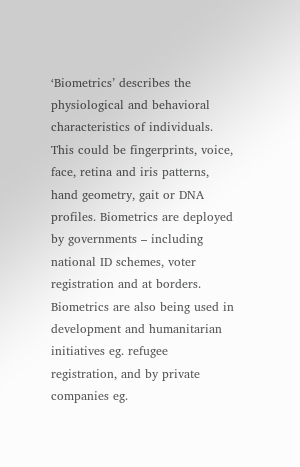‘Biometrics’ describes the physiological and behavioral characteristics of individuals. This could be fingerprints, voice, face, retina and iris patterns, hand geometry, gait or DNA profiles. Biometrics are deployed by governments – including national ID schemes, voter registration and at borders. Biometrics are also being used in development and humanitarian initiatives eg. refugee registration, and by private companies eg.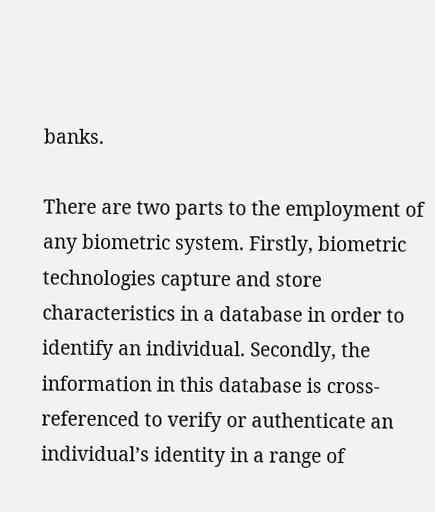banks.

There are two parts to the employment of any biometric system. Firstly, biometric technologies capture and store characteristics in a database in order to identify an individual. Secondly, the information in this database is cross-referenced to verify or authenticate an individual’s identity in a range of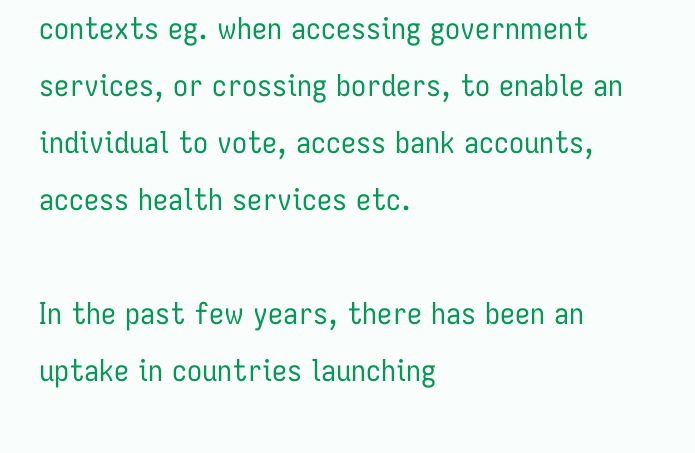contexts eg. when accessing government services, or crossing borders, to enable an individual to vote, access bank accounts, access health services etc.

In the past few years, there has been an uptake in countries launching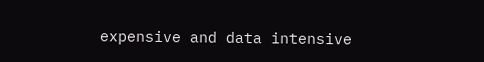expensive and data intensive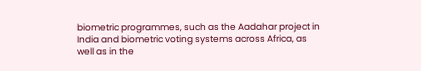biometric programmes, such as the Aadahar project in India and biometric voting systems across Africa, as well as in the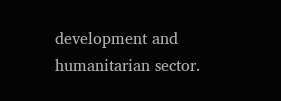development and humanitarian sector.